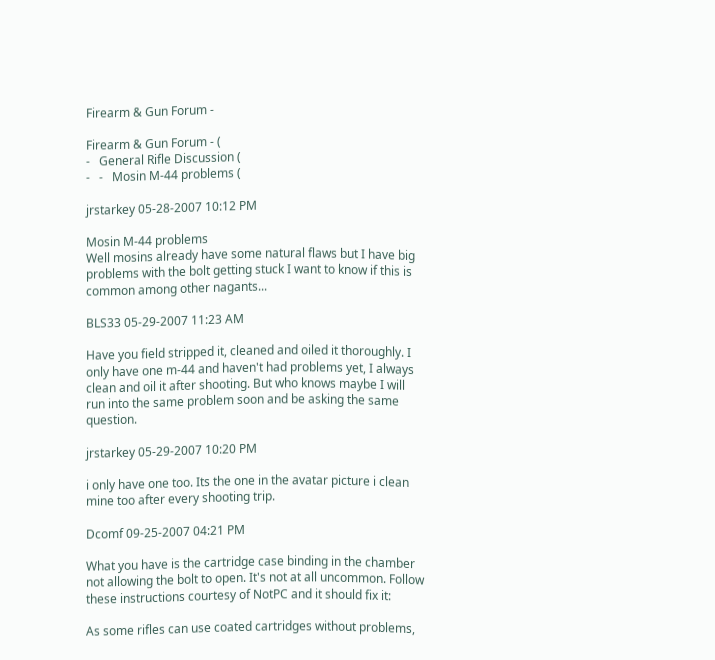Firearm & Gun Forum -

Firearm & Gun Forum - (
-   General Rifle Discussion (
-   -   Mosin M-44 problems (

jrstarkey 05-28-2007 10:12 PM

Mosin M-44 problems
Well mosins already have some natural flaws but I have big problems with the bolt getting stuck I want to know if this is common among other nagants...

BLS33 05-29-2007 11:23 AM

Have you field stripped it, cleaned and oiled it thoroughly. I only have one m-44 and haven't had problems yet, I always clean and oil it after shooting. But who knows maybe I will run into the same problem soon and be asking the same question.

jrstarkey 05-29-2007 10:20 PM

i only have one too. Its the one in the avatar picture i clean mine too after every shooting trip.

Dcomf 09-25-2007 04:21 PM

What you have is the cartridge case binding in the chamber not allowing the bolt to open. It's not at all uncommon. Follow these instructions courtesy of NotPC and it should fix it:

As some rifles can use coated cartridges without problems,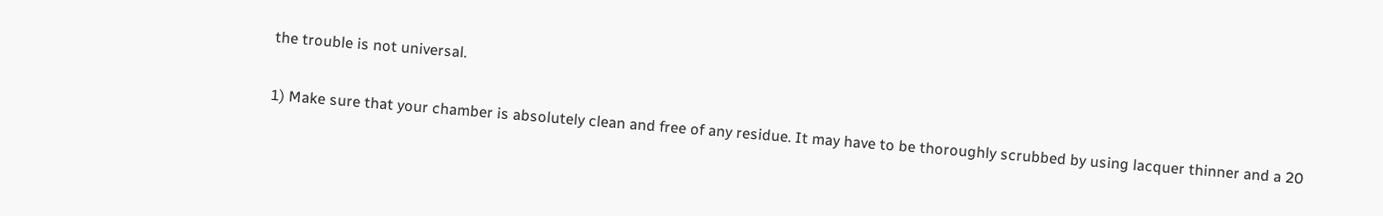the trouble is not universal.


1) Make sure that your chamber is absolutely clean and free of any residue. It may have to be thoroughly scrubbed by using lacquer thinner and a 20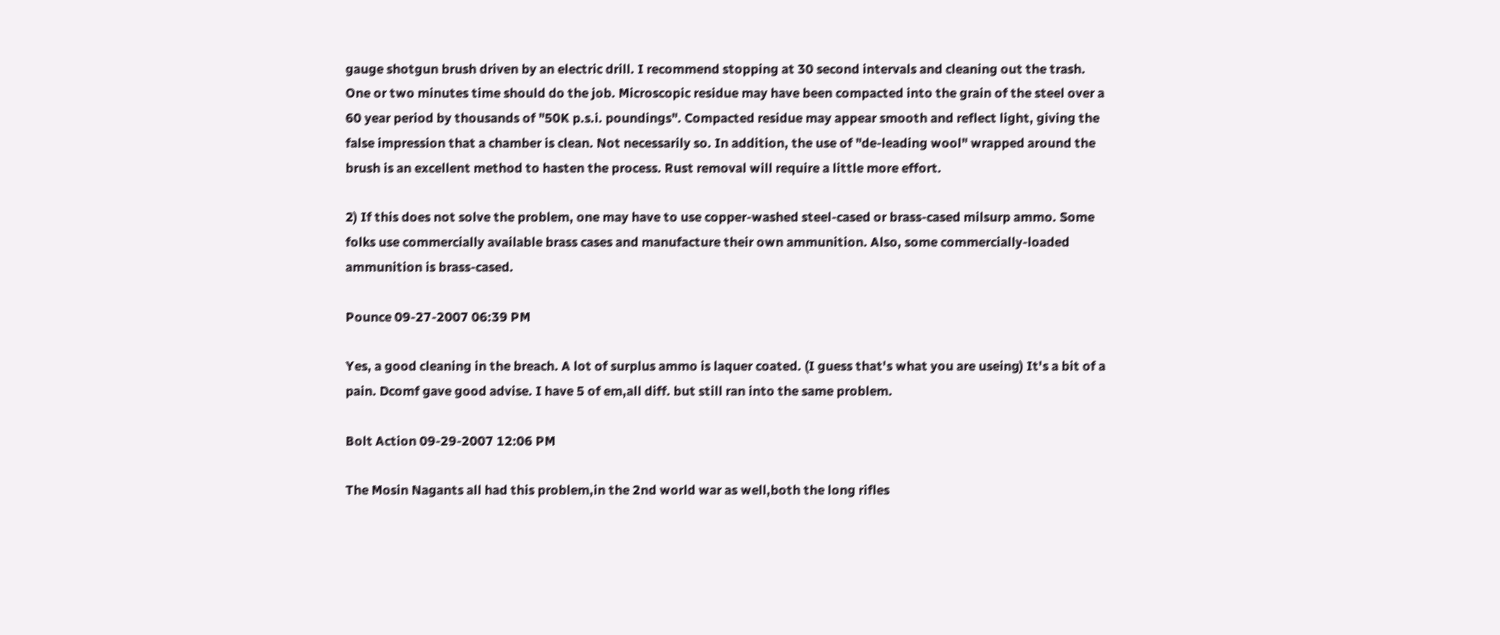gauge shotgun brush driven by an electric drill. I recommend stopping at 30 second intervals and cleaning out the trash. One or two minutes time should do the job. Microscopic residue may have been compacted into the grain of the steel over a 60 year period by thousands of "50K p.s.i. poundings". Compacted residue may appear smooth and reflect light, giving the false impression that a chamber is clean. Not necessarily so. In addition, the use of "de-leading wool" wrapped around the brush is an excellent method to hasten the process. Rust removal will require a little more effort.

2) If this does not solve the problem, one may have to use copper-washed steel-cased or brass-cased milsurp ammo. Some folks use commercially available brass cases and manufacture their own ammunition. Also, some commercially-loaded ammunition is brass-cased.

Pounce 09-27-2007 06:39 PM

Yes, a good cleaning in the breach. A lot of surplus ammo is laquer coated. (I guess that's what you are useing) It's a bit of a pain. Dcomf gave good advise. I have 5 of em,all diff. but still ran into the same problem.

Bolt Action 09-29-2007 12:06 PM

The Mosin Nagants all had this problem,in the 2nd world war as well,both the long rifles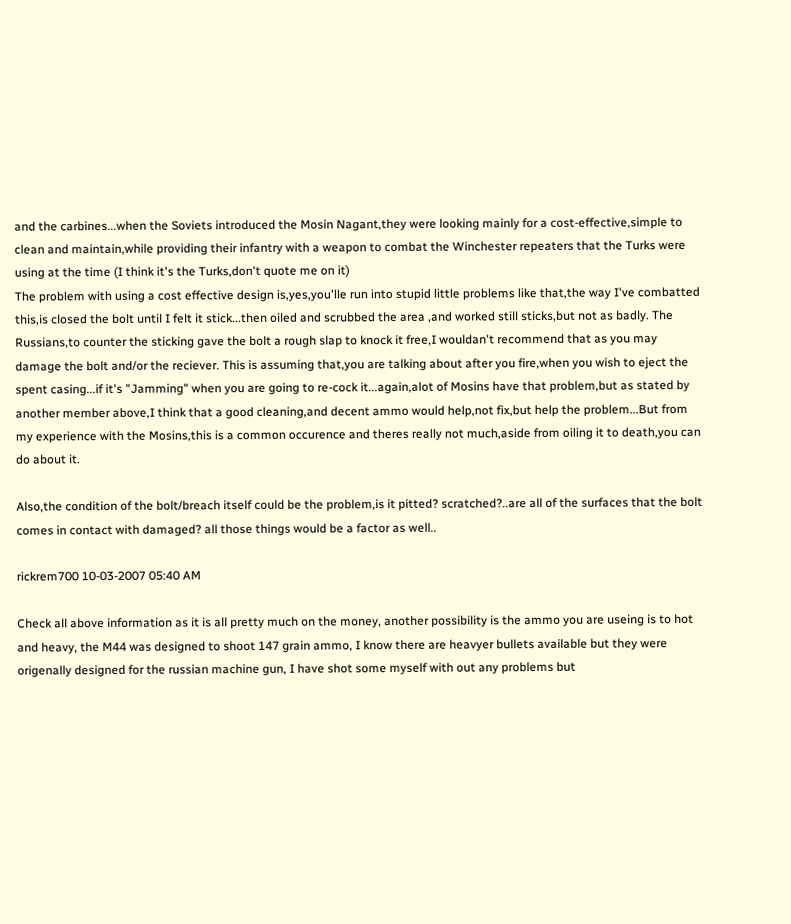and the carbines...when the Soviets introduced the Mosin Nagant,they were looking mainly for a cost-effective,simple to clean and maintain,while providing their infantry with a weapon to combat the Winchester repeaters that the Turks were using at the time (I think it's the Turks,don't quote me on it)
The problem with using a cost effective design is,yes,you'lle run into stupid little problems like that,the way I've combatted this,is closed the bolt until I felt it stick...then oiled and scrubbed the area ,and worked still sticks,but not as badly. The Russians,to counter the sticking gave the bolt a rough slap to knock it free,I wouldan't recommend that as you may damage the bolt and/or the reciever. This is assuming that,you are talking about after you fire,when you wish to eject the spent casing...if it's "Jamming" when you are going to re-cock it...again,alot of Mosins have that problem,but as stated by another member above,I think that a good cleaning,and decent ammo would help,not fix,but help the problem...But from my experience with the Mosins,this is a common occurence and theres really not much,aside from oiling it to death,you can do about it.

Also,the condition of the bolt/breach itself could be the problem,is it pitted? scratched?..are all of the surfaces that the bolt comes in contact with damaged? all those things would be a factor as well..

rickrem700 10-03-2007 05:40 AM

Check all above information as it is all pretty much on the money, another possibility is the ammo you are useing is to hot and heavy, the M44 was designed to shoot 147 grain ammo, I know there are heavyer bullets available but they were origenally designed for the russian machine gun, I have shot some myself with out any problems but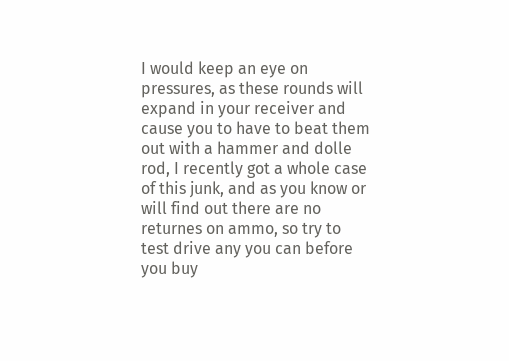I would keep an eye on pressures, as these rounds will expand in your receiver and cause you to have to beat them out with a hammer and dolle rod, I recently got a whole case of this junk, and as you know or will find out there are no returnes on ammo, so try to test drive any you can before you buy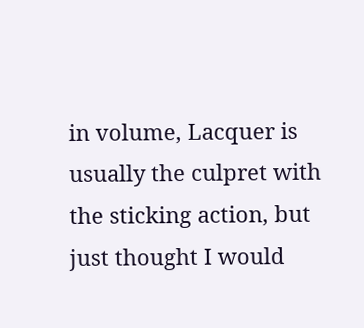in volume, Lacquer is usually the culpret with the sticking action, but just thought I would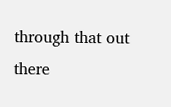through that out there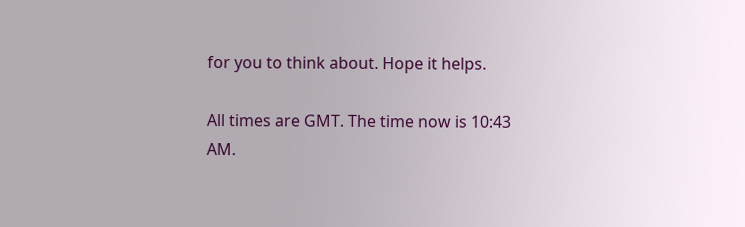for you to think about. Hope it helps.

All times are GMT. The time now is 10:43 AM.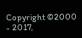Copyright ©2000 - 2017,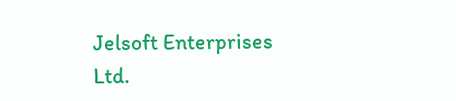Jelsoft Enterprises Ltd.